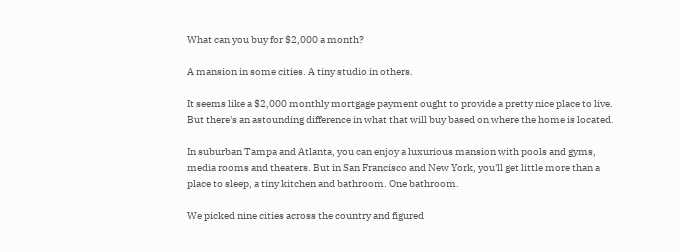What can you buy for $2,000 a month?

A mansion in some cities. A tiny studio in others.

It seems like a $2,000 monthly mortgage payment ought to provide a pretty nice place to live. But there's an astounding difference in what that will buy based on where the home is located.

In suburban Tampa and Atlanta, you can enjoy a luxurious mansion with pools and gyms, media rooms and theaters. But in San Francisco and New York, you'll get little more than a place to sleep, a tiny kitchen and bathroom. One bathroom.

We picked nine cities across the country and figured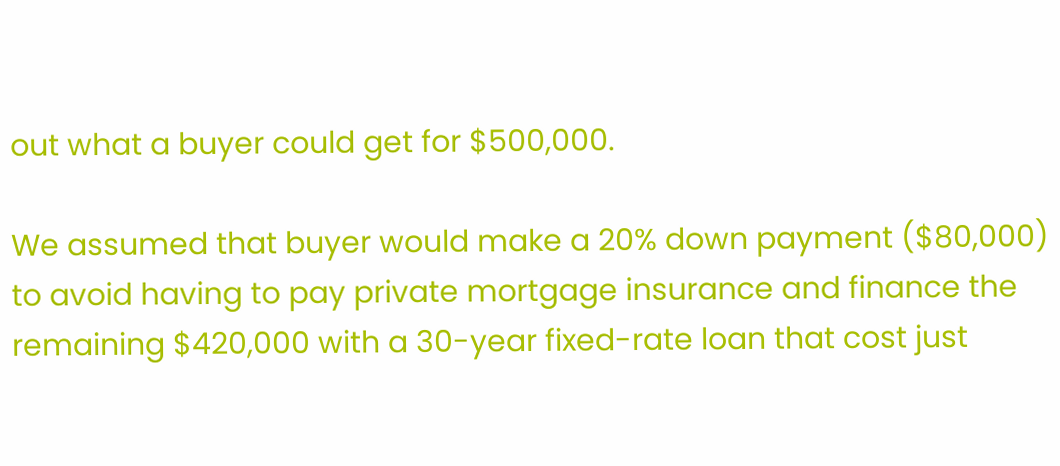out what a buyer could get for $500,000.

We assumed that buyer would make a 20% down payment ($80,000) to avoid having to pay private mortgage insurance and finance the remaining $420,000 with a 30-year fixed-rate loan that cost just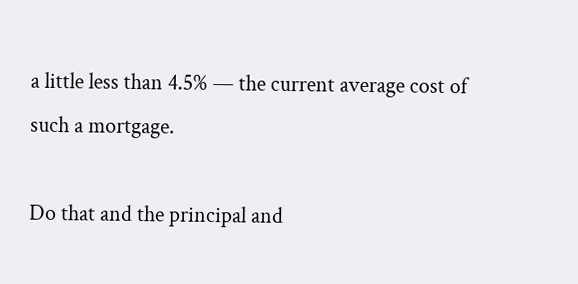a little less than 4.5% — the current average cost of such a mortgage.

Do that and the principal and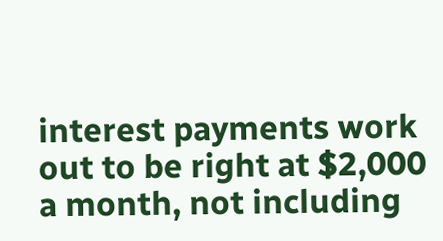interest payments work out to be right at $2,000 a month, not including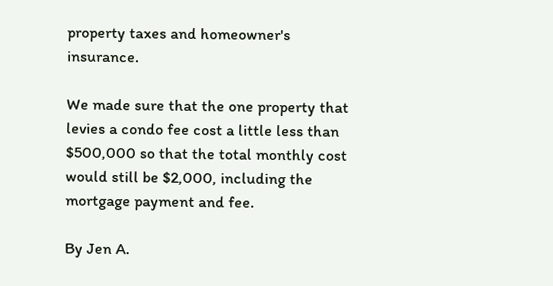property taxes and homeowner's insurance.

We made sure that the one property that levies a condo fee cost a little less than $500,000 so that the total monthly cost would still be $2,000, including the mortgage payment and fee.

By Jen A.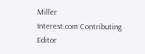Miller
Interest.com Contributing Editor